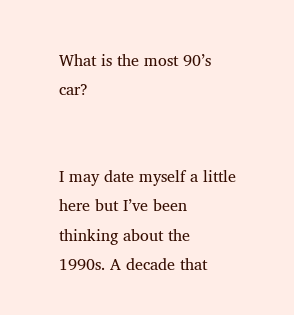What is the most 90’s car?


I may date myself a little here but I’ve been thinking about the 1990s. A decade that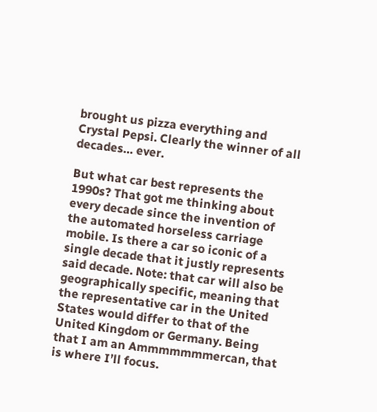brought us pizza everything and Crystal Pepsi. Clearly the winner of all decades… ever.

But what car best represents the 1990s? That got me thinking about every decade since the invention of the automated horseless carriage mobile. Is there a car so iconic of a single decade that it justly represents said decade. Note: that car will also be geographically specific, meaning that the representative car in the United States would differ to that of the United Kingdom or Germany. Being that I am an Ammmmmmmercan, that is where I’ll focus.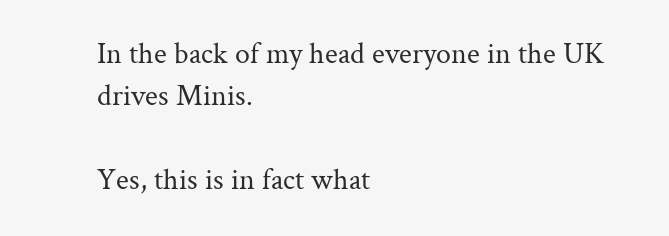In the back of my head everyone in the UK drives Minis.

Yes, this is in fact what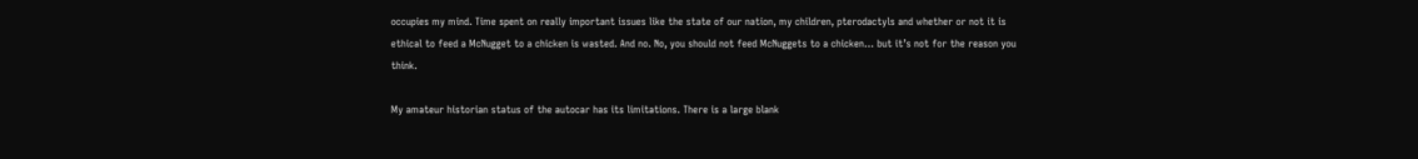occupies my mind. Time spent on really important issues like the state of our nation, my children, pterodactyls and whether or not it is ethical to feed a McNugget to a chicken is wasted. And no. No, you should not feed McNuggets to a chicken… but it’s not for the reason you think.

My amateur historian status of the autocar has its limitations. There is a large blank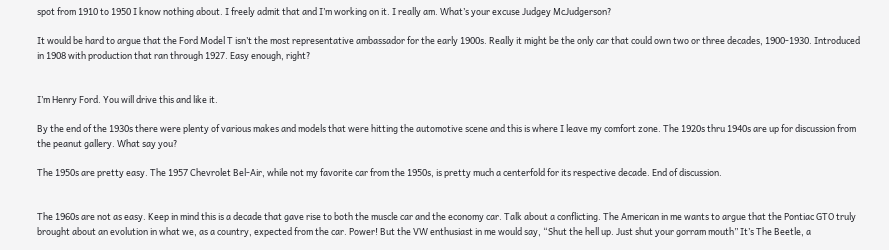spot from 1910 to 1950 I know nothing about. I freely admit that and I’m working on it. I really am. What’s your excuse Judgey McJudgerson?

It would be hard to argue that the Ford Model T isn’t the most representative ambassador for the early 1900s. Really it might be the only car that could own two or three decades, 1900-1930. Introduced in 1908 with production that ran through 1927. Easy enough, right?


I’m Henry Ford. You will drive this and like it.

By the end of the 1930s there were plenty of various makes and models that were hitting the automotive scene and this is where I leave my comfort zone. The 1920s thru 1940s are up for discussion from the peanut gallery. What say you?

The 1950s are pretty easy. The 1957 Chevrolet Bel-Air, while not my favorite car from the 1950s, is pretty much a centerfold for its respective decade. End of discussion.


The 1960s are not as easy. Keep in mind this is a decade that gave rise to both the muscle car and the economy car. Talk about a conflicting. The American in me wants to argue that the Pontiac GTO truly brought about an evolution in what we, as a country, expected from the car. Power! But the VW enthusiast in me would say, “Shut the hell up. Just shut your gorram mouth” It’s The Beetle, a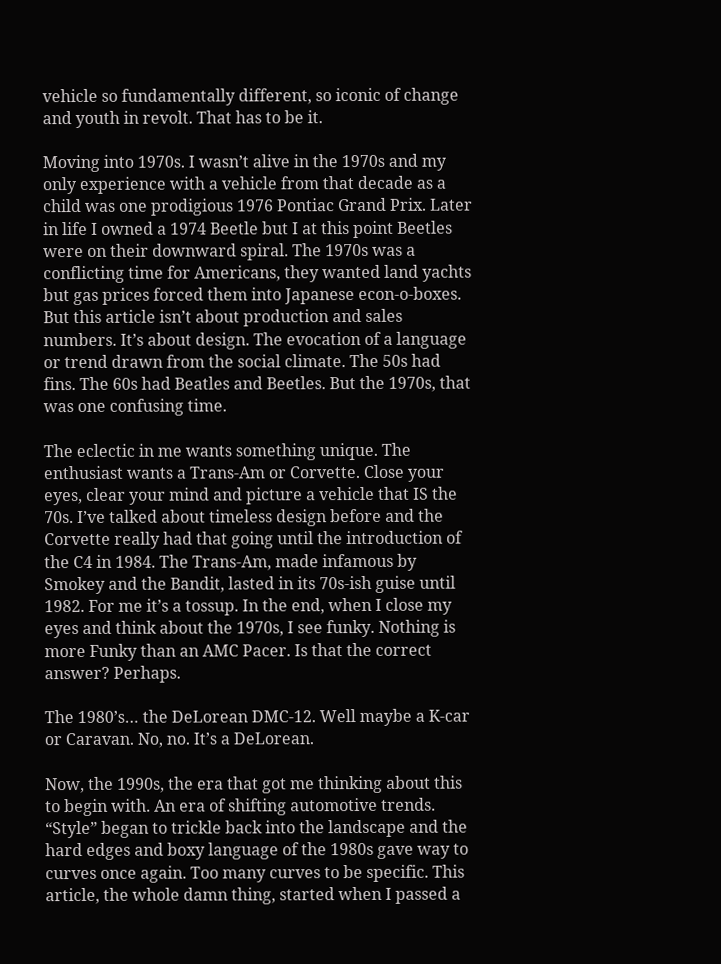vehicle so fundamentally different, so iconic of change and youth in revolt. That has to be it.

Moving into 1970s. I wasn’t alive in the 1970s and my only experience with a vehicle from that decade as a child was one prodigious 1976 Pontiac Grand Prix. Later in life I owned a 1974 Beetle but I at this point Beetles were on their downward spiral. The 1970s was a conflicting time for Americans, they wanted land yachts but gas prices forced them into Japanese econ-o-boxes. But this article isn’t about production and sales numbers. It’s about design. The evocation of a language or trend drawn from the social climate. The 50s had fins. The 60s had Beatles and Beetles. But the 1970s, that was one confusing time.

The eclectic in me wants something unique. The enthusiast wants a Trans-Am or Corvette. Close your eyes, clear your mind and picture a vehicle that IS the 70s. I’ve talked about timeless design before and the Corvette really had that going until the introduction of the C4 in 1984. The Trans-Am, made infamous by Smokey and the Bandit, lasted in its 70s-ish guise until 1982. For me it’s a tossup. In the end, when I close my eyes and think about the 1970s, I see funky. Nothing is more Funky than an AMC Pacer. Is that the correct answer? Perhaps.

The 1980’s… the DeLorean DMC-12. Well maybe a K-car or Caravan. No, no. It’s a DeLorean.

Now, the 1990s, the era that got me thinking about this to begin with. An era of shifting automotive trends. “Style” began to trickle back into the landscape and the hard edges and boxy language of the 1980s gave way to curves once again. Too many curves to be specific. This article, the whole damn thing, started when I passed a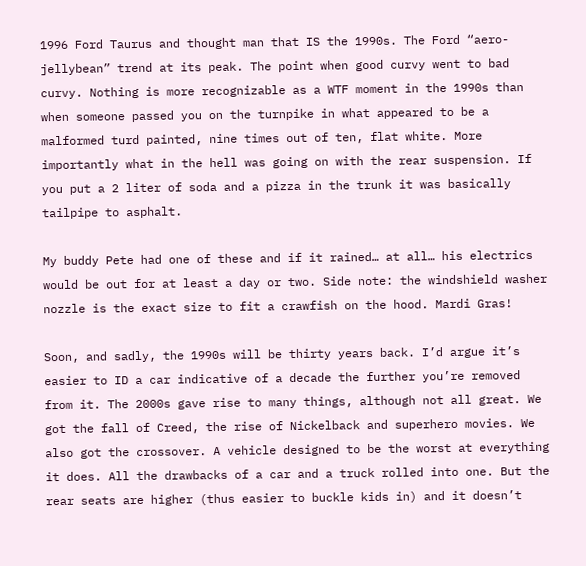1996 Ford Taurus and thought man that IS the 1990s. The Ford “aero-jellybean” trend at its peak. The point when good curvy went to bad curvy. Nothing is more recognizable as a WTF moment in the 1990s than when someone passed you on the turnpike in what appeared to be a malformed turd painted, nine times out of ten, flat white. More importantly what in the hell was going on with the rear suspension. If you put a 2 liter of soda and a pizza in the trunk it was basically tailpipe to asphalt.

My buddy Pete had one of these and if it rained… at all… his electrics would be out for at least a day or two. Side note: the windshield washer nozzle is the exact size to fit a crawfish on the hood. Mardi Gras!

Soon, and sadly, the 1990s will be thirty years back. I’d argue it’s easier to ID a car indicative of a decade the further you’re removed from it. The 2000s gave rise to many things, although not all great. We got the fall of Creed, the rise of Nickelback and superhero movies. We also got the crossover. A vehicle designed to be the worst at everything it does. All the drawbacks of a car and a truck rolled into one. But the rear seats are higher (thus easier to buckle kids in) and it doesn’t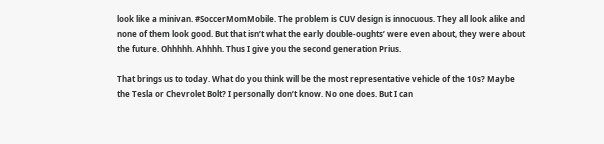look like a minivan. #SoccerMomMobile. The problem is CUV design is innocuous. They all look alike and none of them look good. But that isn’t what the early double-oughts’ were even about, they were about the future. Ohhhhh. Ahhhh. Thus I give you the second generation Prius.

That brings us to today. What do you think will be the most representative vehicle of the 10s? Maybe the Tesla or Chevrolet Bolt? I personally don’t know. No one does. But I can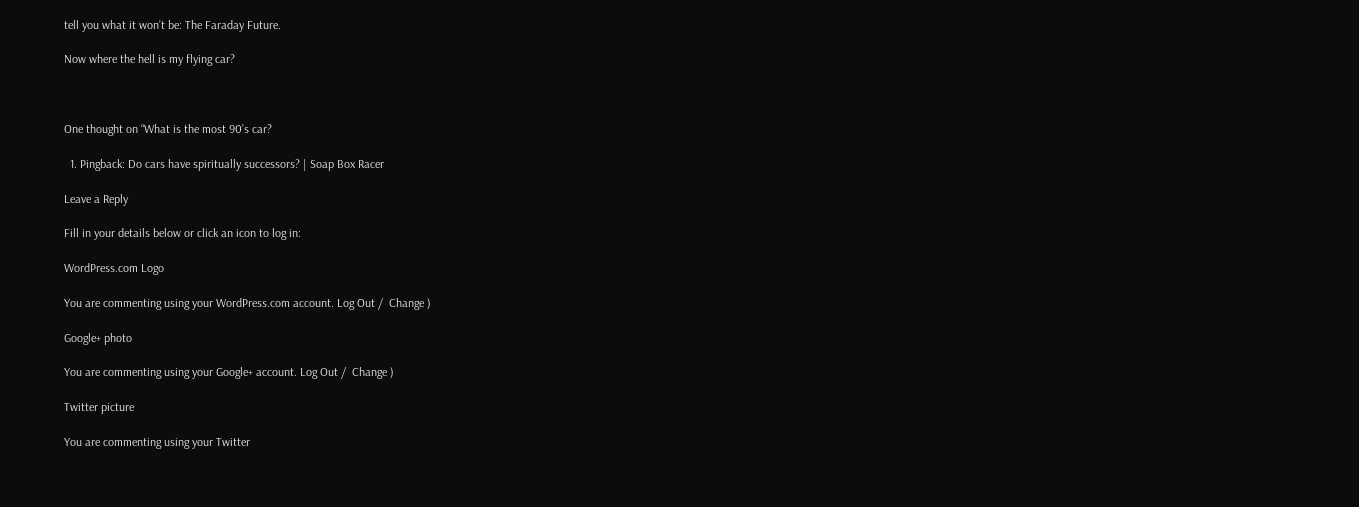tell you what it won’t be: The Faraday Future.

Now where the hell is my flying car?



One thought on “What is the most 90’s car?

  1. Pingback: Do cars have spiritually successors? | Soap Box Racer

Leave a Reply

Fill in your details below or click an icon to log in:

WordPress.com Logo

You are commenting using your WordPress.com account. Log Out /  Change )

Google+ photo

You are commenting using your Google+ account. Log Out /  Change )

Twitter picture

You are commenting using your Twitter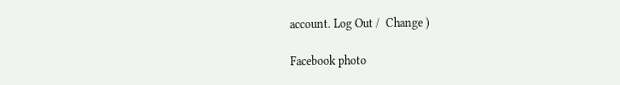account. Log Out /  Change )

Facebook photo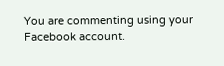You are commenting using your Facebook account.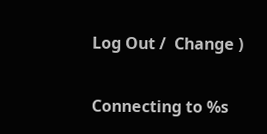Log Out /  Change )


Connecting to %s